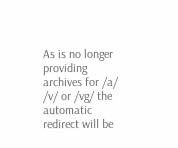As is no longer providing archives for /a/ /v/ or /vg/ the automatic redirect will be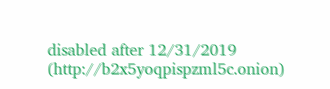disabled after 12/31/2019 (http://b2x5yoqpispzml5c.onion)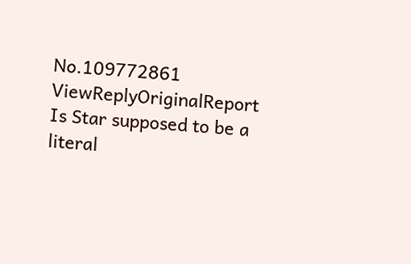No.109772861 ViewReplyOriginalReport
Is Star supposed to be a literal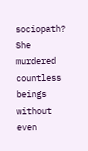sociopath? She murdered countless beings without even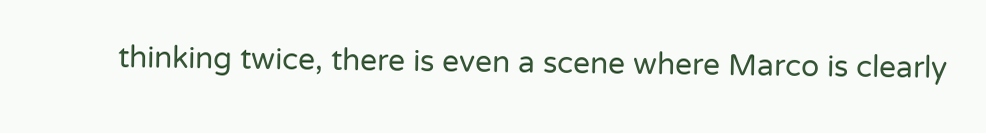thinking twice, there is even a scene where Marco is clearly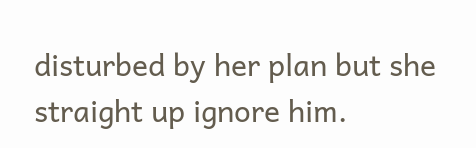disturbed by her plan but she straight up ignore him.